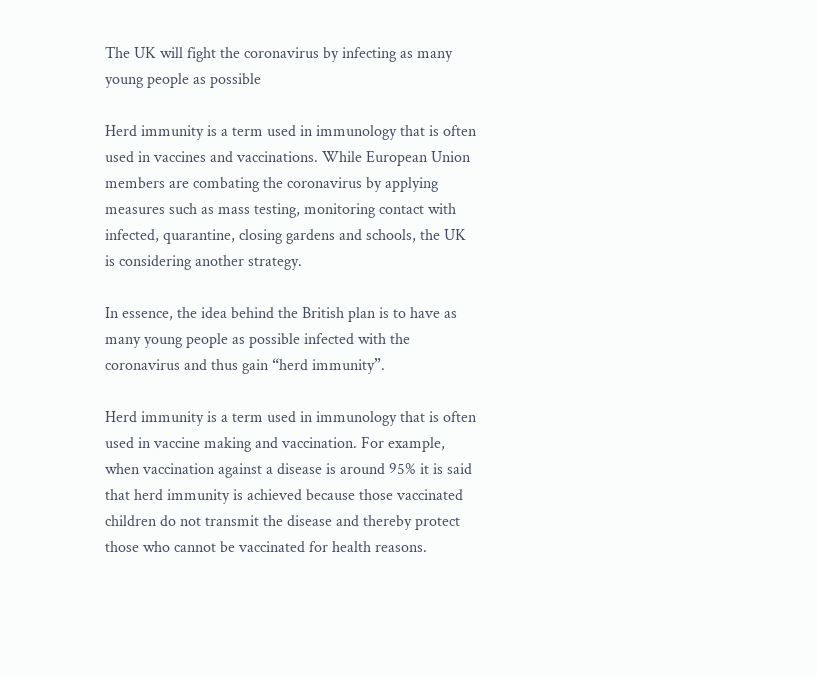The UK will fight the coronavirus by infecting as many young people as possible

Herd immunity is a term used in immunology that is often used in vaccines and vaccinations. While European Union members are combating the coronavirus by applying measures such as mass testing, monitoring contact with infected, quarantine, closing gardens and schools, the UK is considering another strategy.

In essence, the idea behind the British plan is to have as many young people as possible infected with the coronavirus and thus gain “herd immunity”.

Herd immunity is a term used in immunology that is often used in vaccine making and vaccination. For example, when vaccination against a disease is around 95% it is said that herd immunity is achieved because those vaccinated children do not transmit the disease and thereby protect those who cannot be vaccinated for health reasons.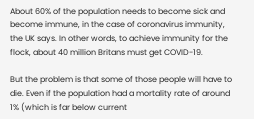About 60% of the population needs to become sick and become immune, in the case of coronavirus immunity, the UK says. In other words, to achieve immunity for the flock, about 40 million Britans must get COVID-19.

But the problem is that some of those people will have to die. Even if the population had a mortality rate of around 1% (which is far below current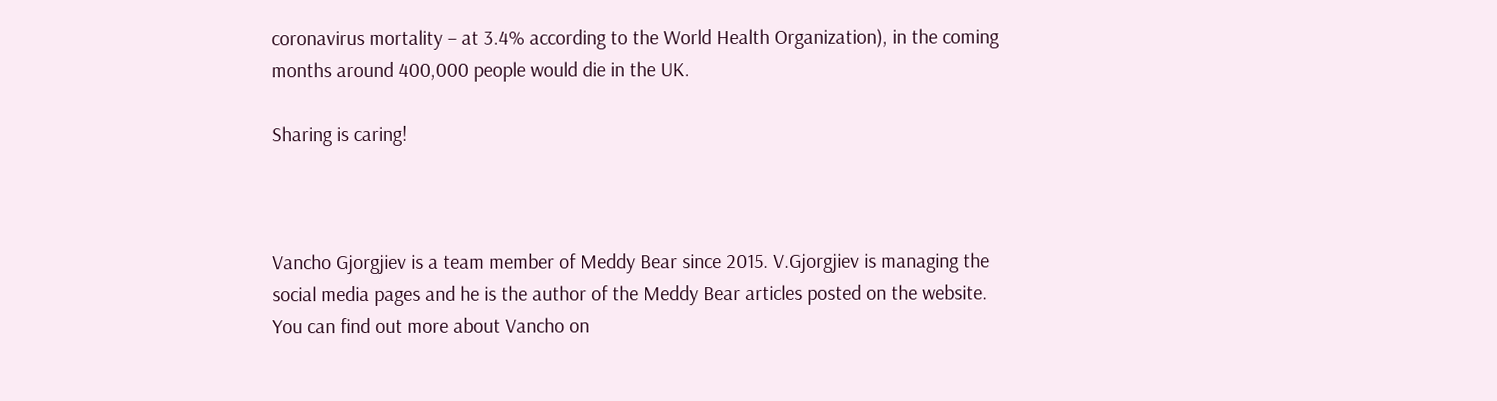coronavirus mortality – at 3.4% according to the World Health Organization), in the coming months around 400,000 people would die in the UK.

Sharing is caring!



Vancho Gjorgjiev is a team member of Meddy Bear since 2015. V.Gjorgjiev is managing the social media pages and he is the author of the Meddy Bear articles posted on the website. You can find out more about Vancho on